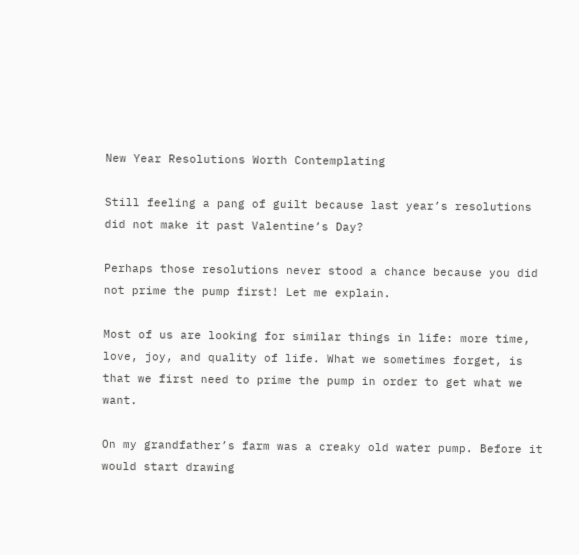New Year Resolutions Worth Contemplating

Still feeling a pang of guilt because last year’s resolutions did not make it past Valentine’s Day?

Perhaps those resolutions never stood a chance because you did not prime the pump first! Let me explain.

Most of us are looking for similar things in life: more time, love, joy, and quality of life. What we sometimes forget, is that we first need to prime the pump in order to get what we want.

On my grandfather’s farm was a creaky old water pump. Before it would start drawing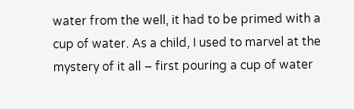water from the well, it had to be primed with a cup of water. As a child, I used to marvel at the mystery of it all – first pouring a cup of water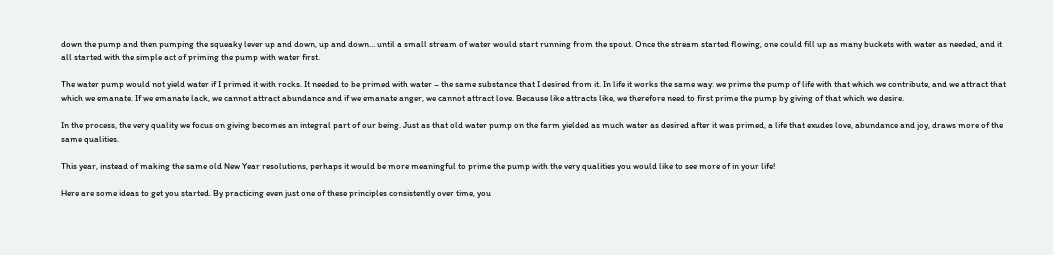down the pump and then pumping the squeaky lever up and down, up and down… until a small stream of water would start running from the spout. Once the stream started flowing, one could fill up as many buckets with water as needed, and it all started with the simple act of priming the pump with water first.

The water pump would not yield water if I primed it with rocks. It needed to be primed with water – the same substance that I desired from it. In life it works the same way: we prime the pump of life with that which we contribute, and we attract that which we emanate. If we emanate lack, we cannot attract abundance and if we emanate anger, we cannot attract love. Because like attracts like, we therefore need to first prime the pump by giving of that which we desire.

In the process, the very quality we focus on giving becomes an integral part of our being. Just as that old water pump on the farm yielded as much water as desired after it was primed, a life that exudes love, abundance and joy, draws more of the same qualities.

This year, instead of making the same old New Year resolutions, perhaps it would be more meaningful to prime the pump with the very qualities you would like to see more of in your life!

Here are some ideas to get you started. By practicing even just one of these principles consistently over time, you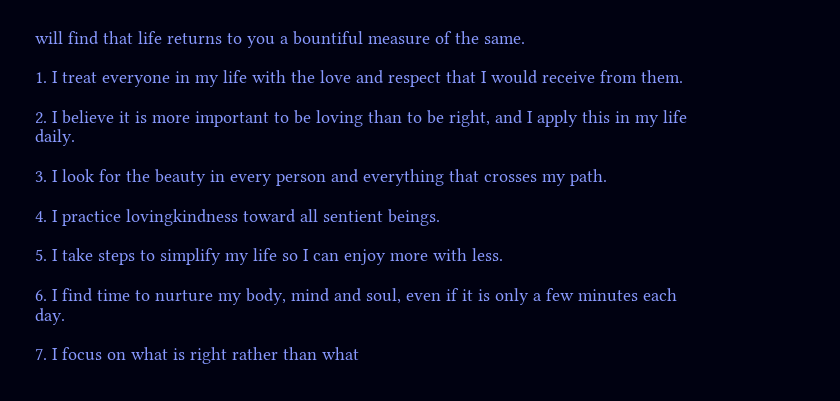will find that life returns to you a bountiful measure of the same.

1. I treat everyone in my life with the love and respect that I would receive from them.

2. I believe it is more important to be loving than to be right, and I apply this in my life daily.

3. I look for the beauty in every person and everything that crosses my path.

4. I practice lovingkindness toward all sentient beings.

5. I take steps to simplify my life so I can enjoy more with less.

6. I find time to nurture my body, mind and soul, even if it is only a few minutes each day.

7. I focus on what is right rather than what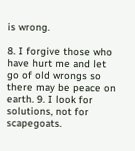is wrong.

8. I forgive those who have hurt me and let go of old wrongs so there may be peace on earth. 9. I look for solutions, not for scapegoats.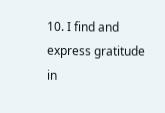10. I find and express gratitude in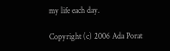my life each day.

Copyright (c) 2006 Ada Porat